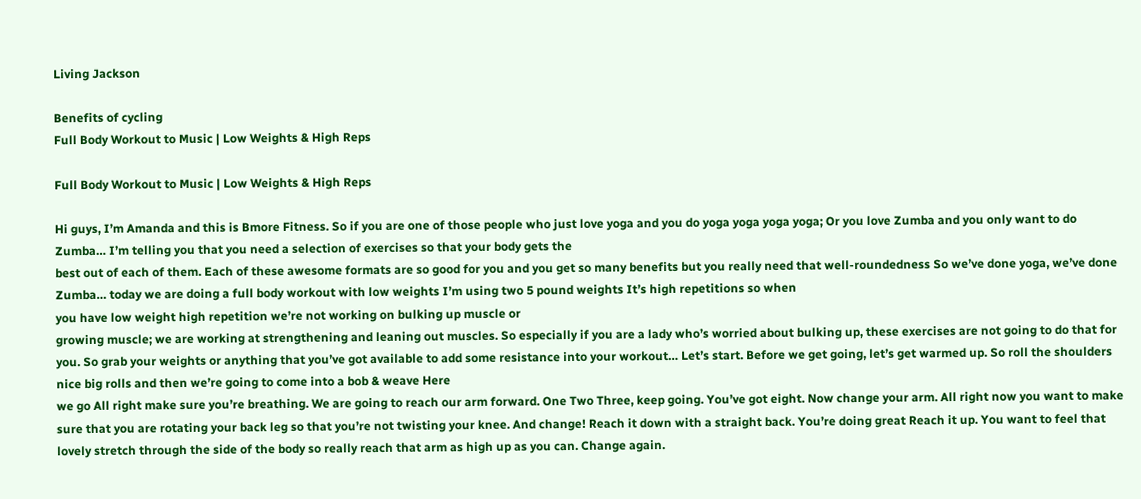Living Jackson

Benefits of cycling
Full Body Workout to Music | Low Weights & High Reps

Full Body Workout to Music | Low Weights & High Reps

Hi guys, I’m Amanda and this is Bmore Fitness. So if you are one of those people who just love yoga and you do yoga yoga yoga yoga; Or you love Zumba and you only want to do Zumba… I’m telling you that you need a selection of exercises so that your body gets the
best out of each of them. Each of these awesome formats are so good for you and you get so many benefits but you really need that well-roundedness So we’ve done yoga, we’ve done Zumba… today we are doing a full body workout with low weights I’m using two 5 pound weights It’s high repetitions so when
you have low weight high repetition we’re not working on bulking up muscle or
growing muscle; we are working at strengthening and leaning out muscles. So especially if you are a lady who’s worried about bulking up, these exercises are not going to do that for you. So grab your weights or anything that you’ve got available to add some resistance into your workout… Let’s start. Before we get going, let’s get warmed up. So roll the shoulders nice big rolls and then we’re going to come into a bob & weave Here
we go All right make sure you’re breathing. We are going to reach our arm forward. One Two Three, keep going. You’ve got eight. Now change your arm. All right now you want to make sure that you are rotating your back leg so that you’re not twisting your knee. And change! Reach it down with a straight back. You’re doing great Reach it up. You want to feel that lovely stretch through the side of the body so really reach that arm as high up as you can. Change again.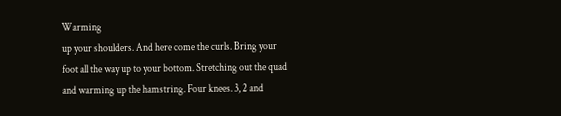Warming
up your shoulders. And here come the curls. Bring your foot all the way up to your bottom. Stretching out the quad and warming up the hamstring. Four knees. 3, 2 and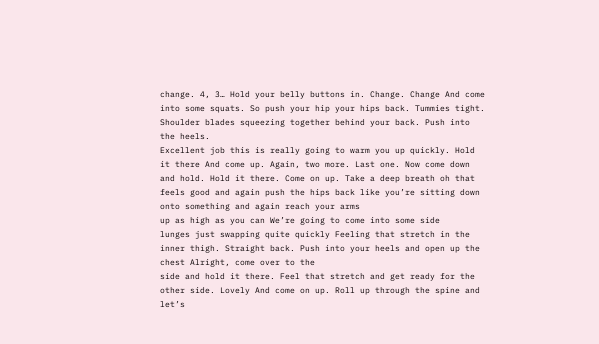change. 4, 3… Hold your belly buttons in. Change. Change And come into some squats. So push your hip your hips back. Tummies tight. Shoulder blades squeezing together behind your back. Push into the heels.
Excellent job this is really going to warm you up quickly. Hold it there And come up. Again, two more. Last one. Now come down and hold. Hold it there. Come on up. Take a deep breath oh that feels good and again push the hips back like you’re sitting down onto something and again reach your arms
up as high as you can We’re going to come into some side
lunges just swapping quite quickly Feeling that stretch in the inner thigh. Straight back. Push into your heels and open up the
chest Alright, come over to the
side and hold it there. Feel that stretch and get ready for the
other side. Lovely And come on up. Roll up through the spine and let’s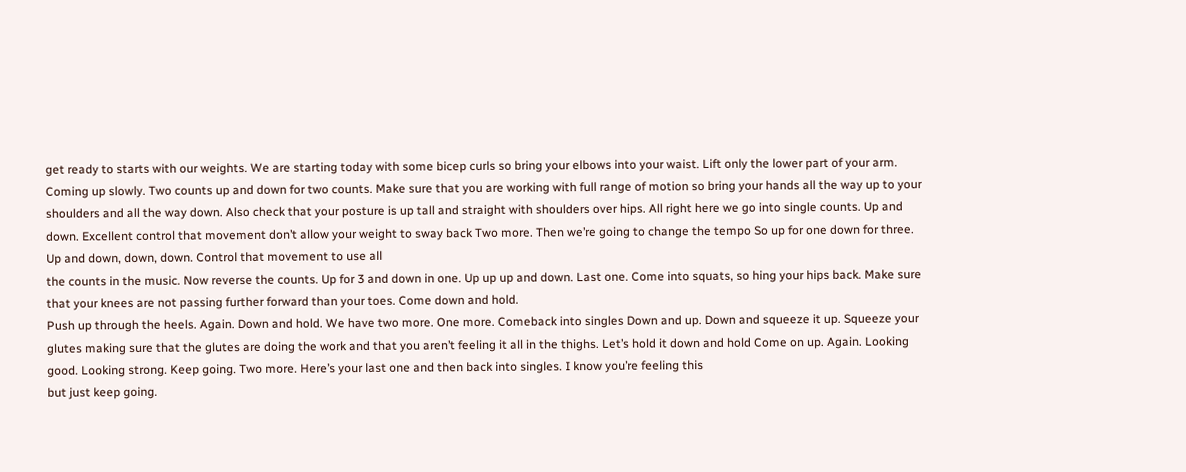get ready to starts with our weights. We are starting today with some bicep curls so bring your elbows into your waist. Lift only the lower part of your arm. Coming up slowly. Two counts up and down for two counts. Make sure that you are working with full range of motion so bring your hands all the way up to your shoulders and all the way down. Also check that your posture is up tall and straight with shoulders over hips. All right here we go into single counts. Up and down. Excellent control that movement don’t allow your weight to sway back Two more. Then we’re going to change the tempo So up for one down for three. Up and down, down, down. Control that movement to use all
the counts in the music. Now reverse the counts. Up for 3 and down in one. Up up up and down. Last one. Come into squats, so hing your hips back. Make sure that your knees are not passing further forward than your toes. Come down and hold.
Push up through the heels. Again. Down and hold. We have two more. One more. Comeback into singles Down and up. Down and squeeze it up. Squeeze your glutes making sure that the glutes are doing the work and that you aren’t feeling it all in the thighs. Let’s hold it down and hold Come on up. Again. Looking good. Looking strong. Keep going. Two more. Here’s your last one and then back into singles. I know you’re feeling this
but just keep going.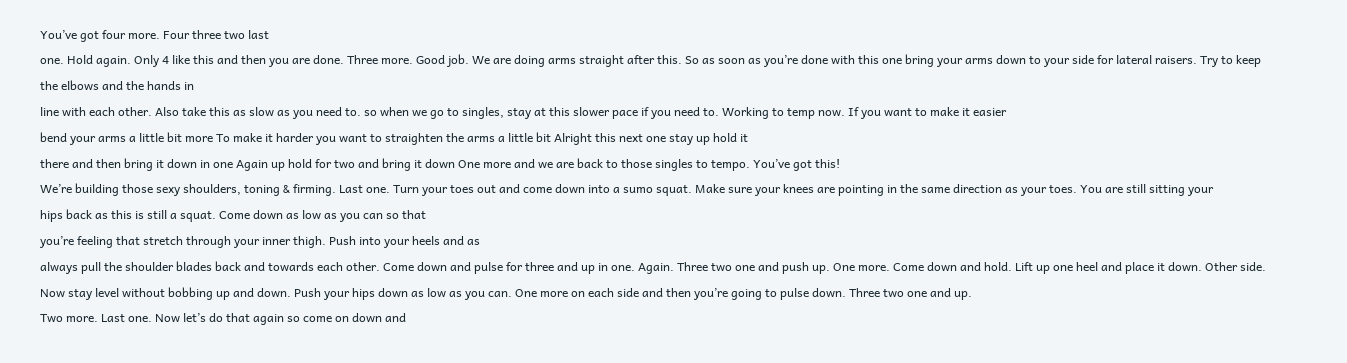You’ve got four more. Four three two last
one. Hold again. Only 4 like this and then you are done. Three more. Good job. We are doing arms straight after this. So as soon as you’re done with this one bring your arms down to your side for lateral raisers. Try to keep the elbows and the hands in
line with each other. Also take this as slow as you need to. so when we go to singles, stay at this slower pace if you need to. Working to temp now. If you want to make it easier
bend your arms a little bit more To make it harder you want to straighten the arms a little bit Alright this next one stay up hold it
there and then bring it down in one Again up hold for two and bring it down One more and we are back to those singles to tempo. You’ve got this!
We’re building those sexy shoulders, toning & firming. Last one. Turn your toes out and come down into a sumo squat. Make sure your knees are pointing in the same direction as your toes. You are still sitting your
hips back as this is still a squat. Come down as low as you can so that
you’re feeling that stretch through your inner thigh. Push into your heels and as
always pull the shoulder blades back and towards each other. Come down and pulse for three and up in one. Again. Three two one and push up. One more. Come down and hold. Lift up one heel and place it down. Other side. Now stay level without bobbing up and down. Push your hips down as low as you can. One more on each side and then you’re going to pulse down. Three two one and up.
Two more. Last one. Now let’s do that again so come on down and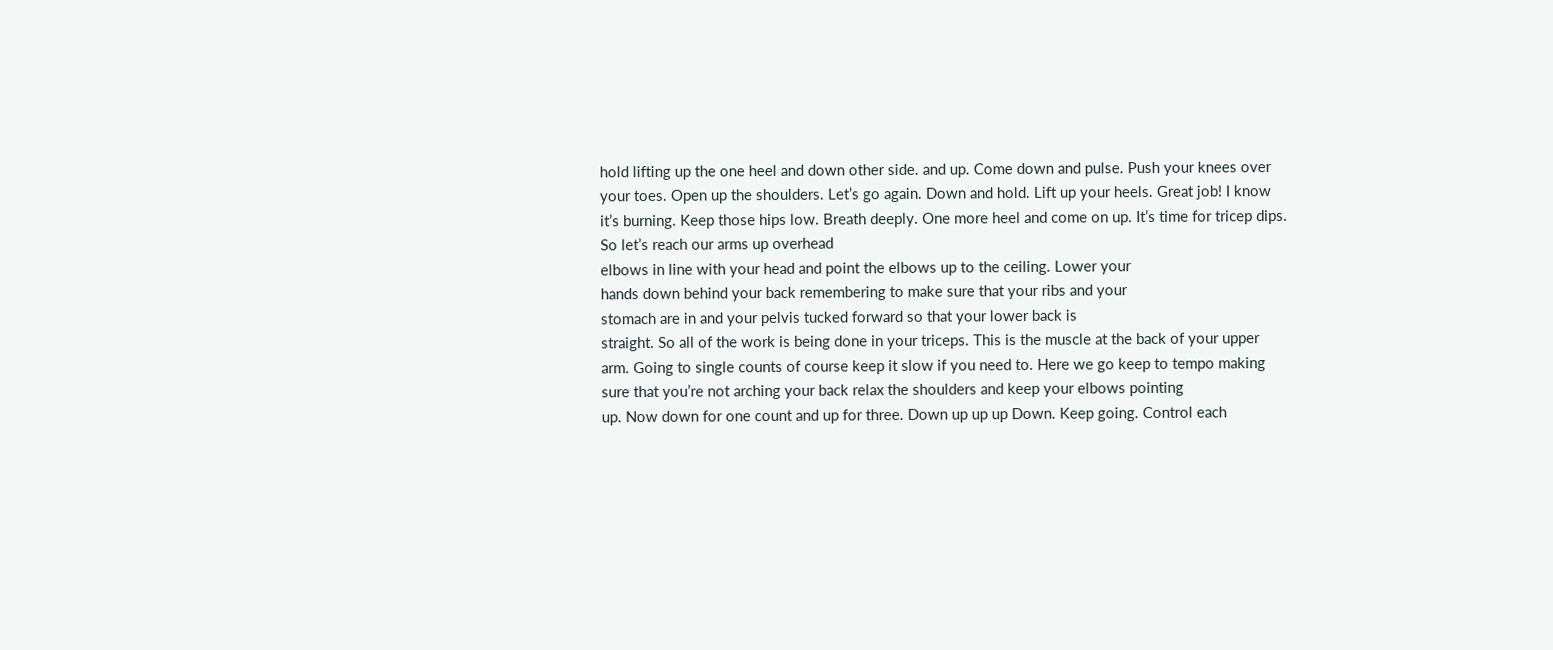hold lifting up the one heel and down other side. and up. Come down and pulse. Push your knees over your toes. Open up the shoulders. Let’s go again. Down and hold. Lift up your heels. Great job! I know it’s burning. Keep those hips low. Breath deeply. One more heel and come on up. It’s time for tricep dips. So let’s reach our arms up overhead
elbows in line with your head and point the elbows up to the ceiling. Lower your
hands down behind your back remembering to make sure that your ribs and your
stomach are in and your pelvis tucked forward so that your lower back is
straight. So all of the work is being done in your triceps. This is the muscle at the back of your upper arm. Going to single counts of course keep it slow if you need to. Here we go keep to tempo making sure that you’re not arching your back relax the shoulders and keep your elbows pointing
up. Now down for one count and up for three. Down up up up Down. Keep going. Control each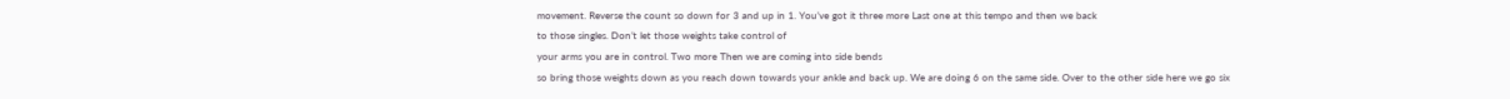movement. Reverse the count so down for 3 and up in 1. You’ve got it three more Last one at this tempo and then we back
to those singles. Don’t let those weights take control of
your arms you are in control. Two more Then we are coming into side bends
so bring those weights down as you reach down towards your ankle and back up. We are doing 6 on the same side. Over to the other side here we go six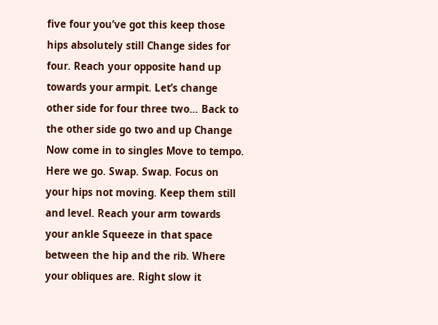five four you’ve got this keep those hips absolutely still Change sides for four. Reach your opposite hand up towards your armpit. Let’s change other side for four three two… Back to the other side go two and up Change Now come in to singles Move to tempo. Here we go. Swap. Swap. Focus on your hips not moving. Keep them still and level. Reach your arm towards your ankle Squeeze in that space between the hip and the rib. Where your obliques are. Right slow it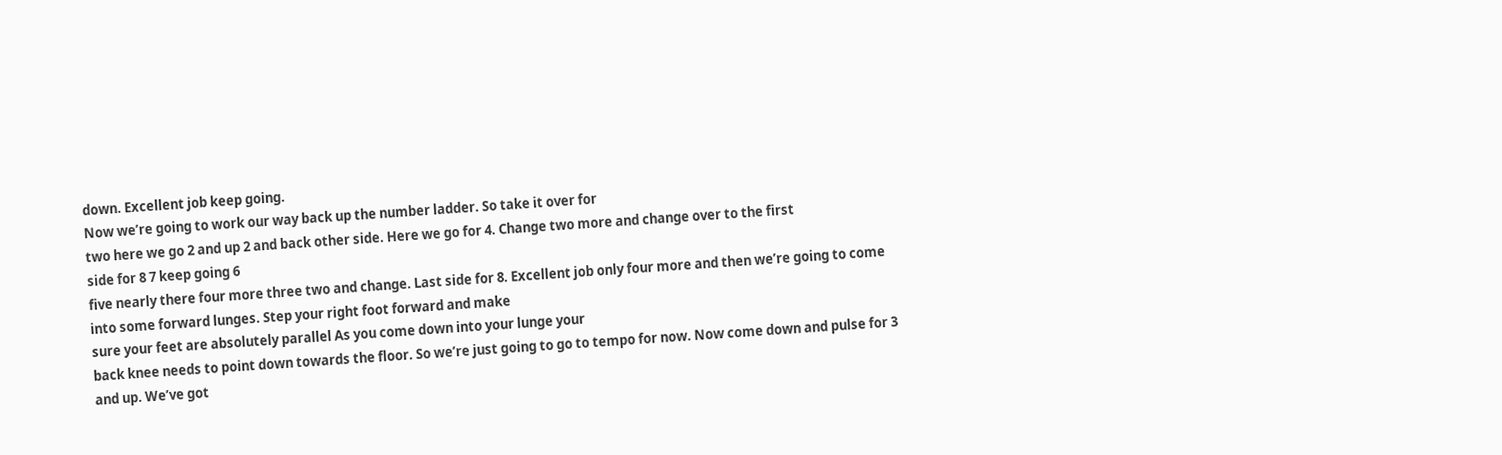down. Excellent job keep going.
Now we’re going to work our way back up the number ladder. So take it over for
two here we go 2 and up 2 and back other side. Here we go for 4. Change two more and change over to the first
side for 8 7 keep going 6
five nearly there four more three two and change. Last side for 8. Excellent job only four more and then we’re going to come into some forward lunges. Step your right foot forward and make
sure your feet are absolutely parallel As you come down into your lunge your
back knee needs to point down towards the floor. So we’re just going to go to tempo for now. Now come down and pulse for 3 and up. We’ve got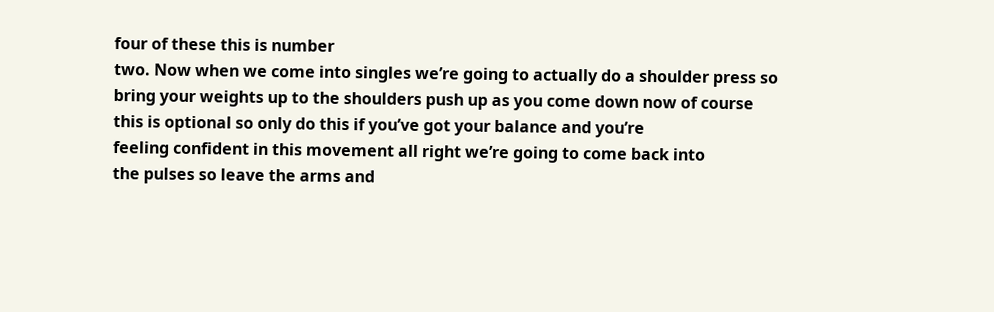four of these this is number
two. Now when we come into singles we’re going to actually do a shoulder press so
bring your weights up to the shoulders push up as you come down now of course
this is optional so only do this if you’ve got your balance and you’re
feeling confident in this movement all right we’re going to come back into
the pulses so leave the arms and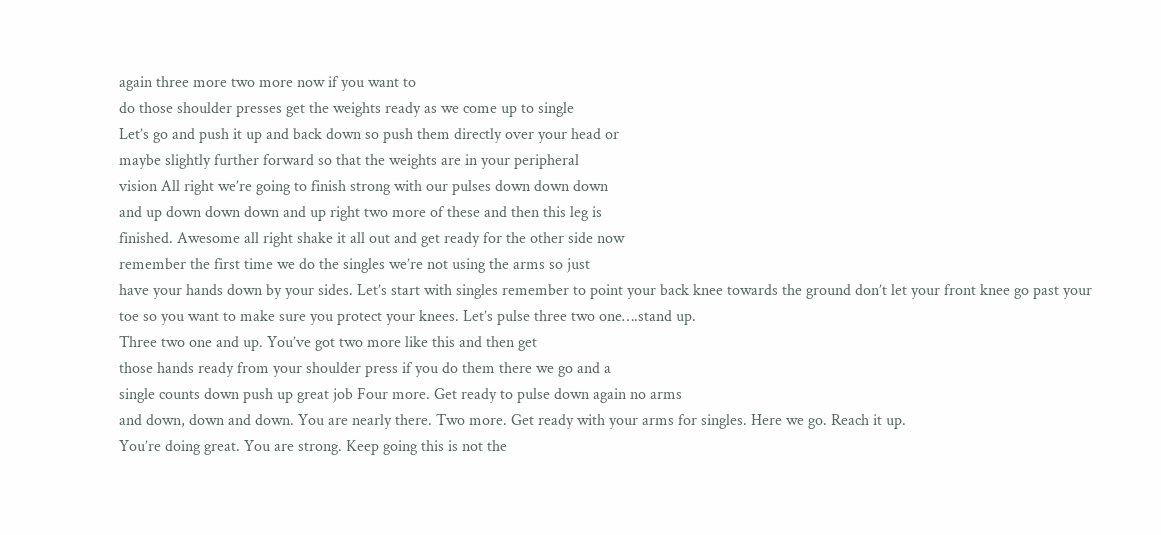again three more two more now if you want to
do those shoulder presses get the weights ready as we come up to single
Let’s go and push it up and back down so push them directly over your head or
maybe slightly further forward so that the weights are in your peripheral
vision All right we’re going to finish strong with our pulses down down down
and up down down down and up right two more of these and then this leg is
finished. Awesome all right shake it all out and get ready for the other side now
remember the first time we do the singles we’re not using the arms so just
have your hands down by your sides. Let’s start with singles remember to point your back knee towards the ground don’t let your front knee go past your
toe so you want to make sure you protect your knees. Let’s pulse three two one….stand up.
Three two one and up. You’ve got two more like this and then get
those hands ready from your shoulder press if you do them there we go and a
single counts down push up great job Four more. Get ready to pulse down again no arms
and down, down and down. You are nearly there. Two more. Get ready with your arms for singles. Here we go. Reach it up.
You’re doing great. You are strong. Keep going this is not the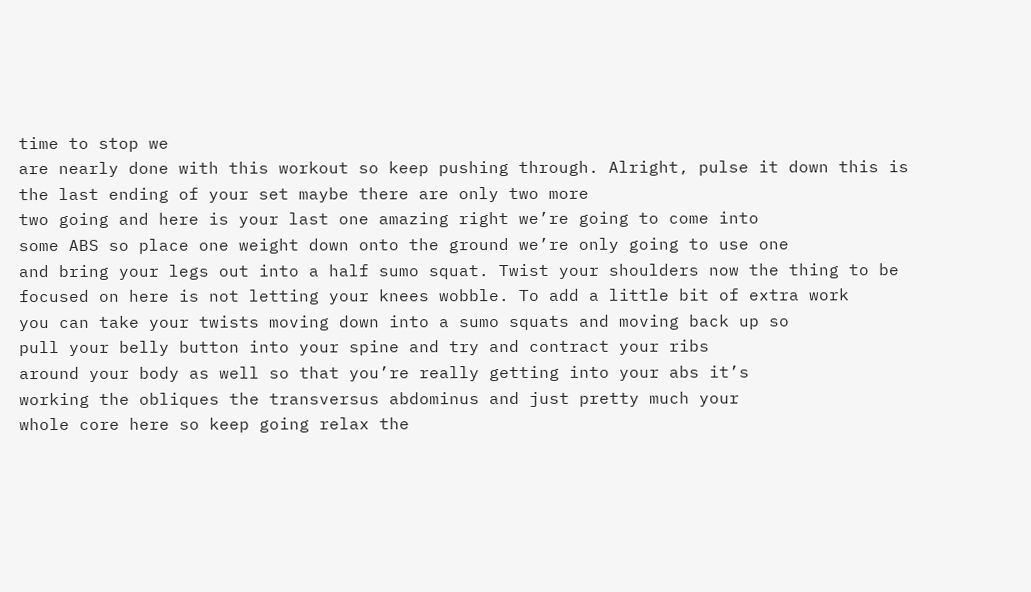time to stop we
are nearly done with this workout so keep pushing through. Alright, pulse it down this is the last ending of your set maybe there are only two more
two going and here is your last one amazing right we’re going to come into
some ABS so place one weight down onto the ground we’re only going to use one
and bring your legs out into a half sumo squat. Twist your shoulders now the thing to be focused on here is not letting your knees wobble. To add a little bit of extra work
you can take your twists moving down into a sumo squats and moving back up so
pull your belly button into your spine and try and contract your ribs
around your body as well so that you’re really getting into your abs it’s
working the obliques the transversus abdominus and just pretty much your
whole core here so keep going relax the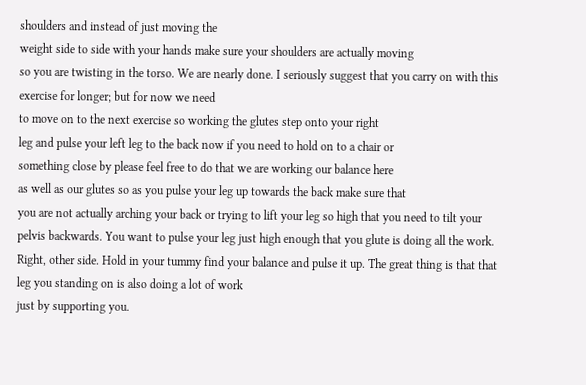shoulders and instead of just moving the
weight side to side with your hands make sure your shoulders are actually moving
so you are twisting in the torso. We are nearly done. I seriously suggest that you carry on with this exercise for longer; but for now we need
to move on to the next exercise so working the glutes step onto your right
leg and pulse your left leg to the back now if you need to hold on to a chair or
something close by please feel free to do that we are working our balance here
as well as our glutes so as you pulse your leg up towards the back make sure that
you are not actually arching your back or trying to lift your leg so high that you need to tilt your pelvis backwards. You want to pulse your leg just high enough that you glute is doing all the work. Right, other side. Hold in your tummy find your balance and pulse it up. The great thing is that that leg you standing on is also doing a lot of work
just by supporting you.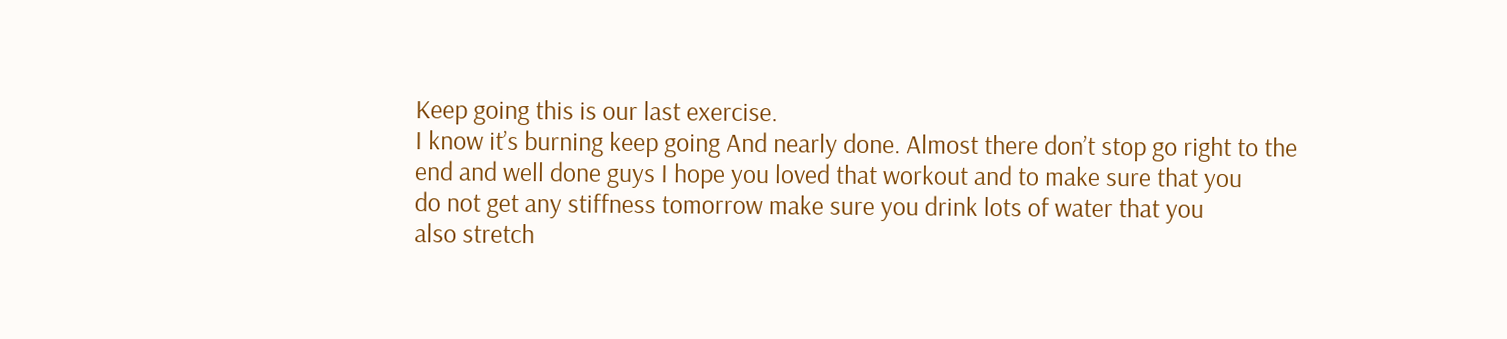Keep going this is our last exercise.
I know it’s burning keep going And nearly done. Almost there don’t stop go right to the
end and well done guys I hope you loved that workout and to make sure that you
do not get any stiffness tomorrow make sure you drink lots of water that you
also stretch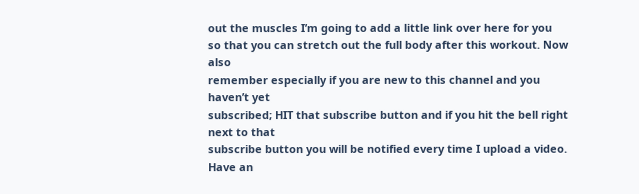out the muscles I’m going to add a little link over here for you
so that you can stretch out the full body after this workout. Now also
remember especially if you are new to this channel and you haven’t yet
subscribed; HIT that subscribe button and if you hit the bell right next to that
subscribe button you will be notified every time I upload a video. Have an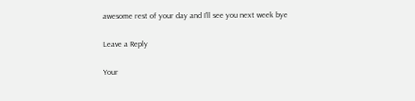awesome rest of your day and I’ll see you next week bye

Leave a Reply

Your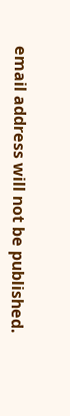email address will not be published.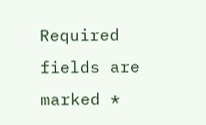Required fields are marked *